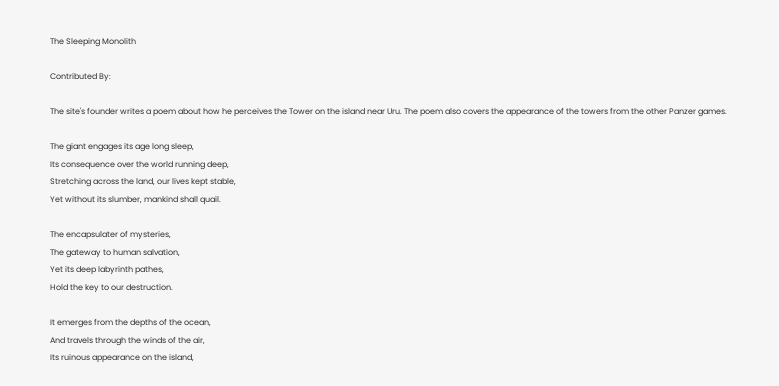The Sleeping Monolith

Contributed By:

The site's founder writes a poem about how he perceives the Tower on the island near Uru. The poem also covers the appearance of the towers from the other Panzer games.

The giant engages its age long sleep,
Its consequence over the world running deep,
Stretching across the land, our lives kept stable,
Yet without its slumber, mankind shall quail.

The encapsulater of mysteries,
The gateway to human salvation,
Yet its deep labyrinth pathes,
Hold the key to our destruction.

It emerges from the depths of the ocean,
And travels through the winds of the air,
Its ruinous appearance on the island,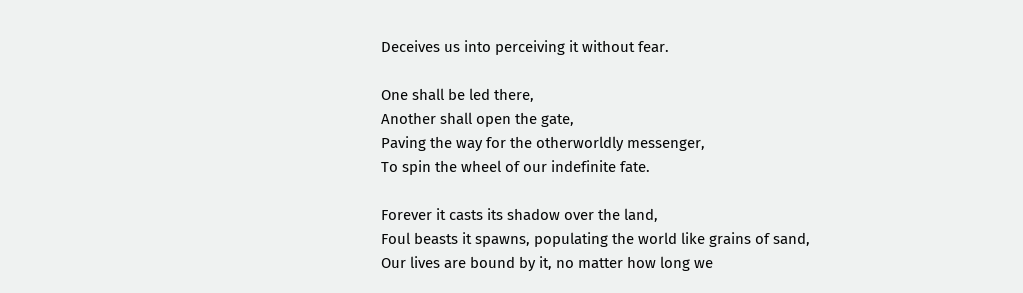Deceives us into perceiving it without fear.

One shall be led there,
Another shall open the gate,
Paving the way for the otherworldly messenger,
To spin the wheel of our indefinite fate.

Forever it casts its shadow over the land,
Foul beasts it spawns, populating the world like grains of sand,
Our lives are bound by it, no matter how long we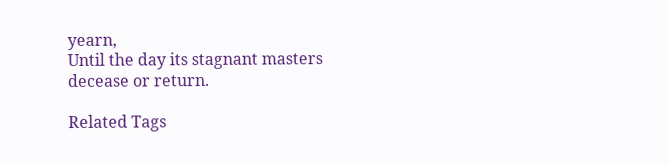yearn,
Until the day its stagnant masters decease or return.

Related Tags